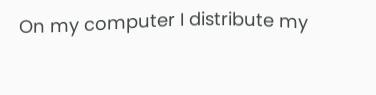On my computer I distribute my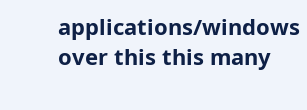applications/windows over this this many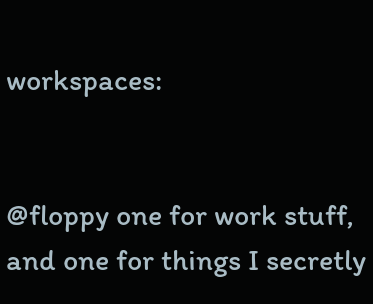workspaces:


@floppy one for work stuff, and one for things I secretly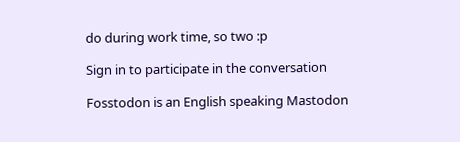do during work time, so two :p

Sign in to participate in the conversation

Fosstodon is an English speaking Mastodon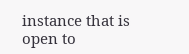instance that is open to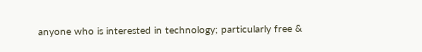anyone who is interested in technology; particularly free &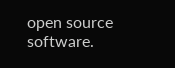open source software.